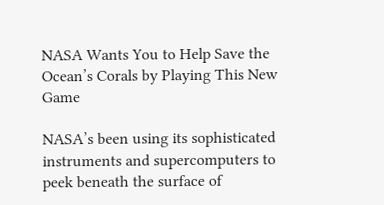NASA Wants You to Help Save the Ocean’s Corals by Playing This New Game

NASA’s been using its sophisticated instruments and supercomputers to peek beneath the surface of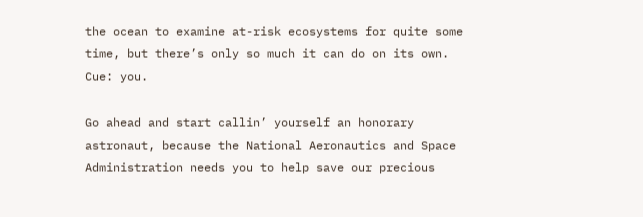the ocean to examine at-risk ecosystems for quite some time, but there’s only so much it can do on its own. Cue: you.

Go ahead and start callin’ yourself an honorary astronaut, because the National Aeronautics and Space Administration needs you to help save our precious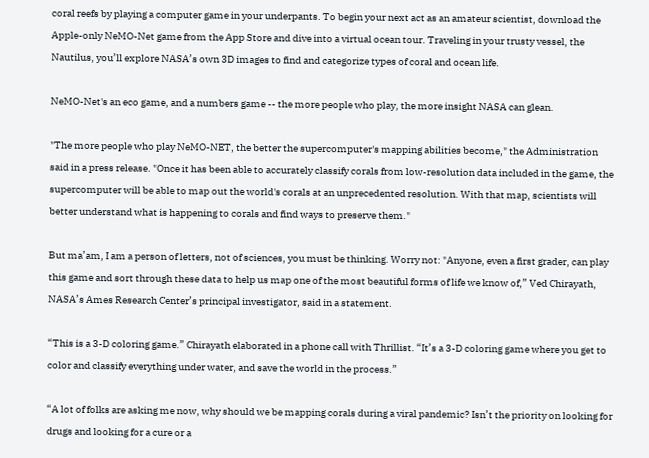coral reefs by playing a computer game in your underpants. To begin your next act as an amateur scientist, download the Apple-only NeMO-Net game from the App Store and dive into a virtual ocean tour. Traveling in your trusty vessel, the Nautilus, you’ll explore NASA’s own 3D images to find and categorize types of coral and ocean life.

NeMO-Net's an eco game, and a numbers game -- the more people who play, the more insight NASA can glean.

"The more people who play NeMO-NET, the better the supercomputer's mapping abilities become," the Administration said in a press release. "Once it has been able to accurately classify corals from low-resolution data included in the game, the supercomputer will be able to map out the world's corals at an unprecedented resolution. With that map, scientists will better understand what is happening to corals and find ways to preserve them."

But ma’am, I am a person of letters, not of sciences, you must be thinking. Worry not: "Anyone, even a first grader, can play this game and sort through these data to help us map one of the most beautiful forms of life we know of,” Ved Chirayath, NASA’s Ames Research Center’s principal investigator, said in a statement.

“This is a 3-D coloring game.” Chirayath elaborated in a phone call with Thrillist. “It’s a 3-D coloring game where you get to color and classify everything under water, and save the world in the process.”

“A lot of folks are asking me now, why should we be mapping corals during a viral pandemic? Isn’t the priority on looking for drugs and looking for a cure or a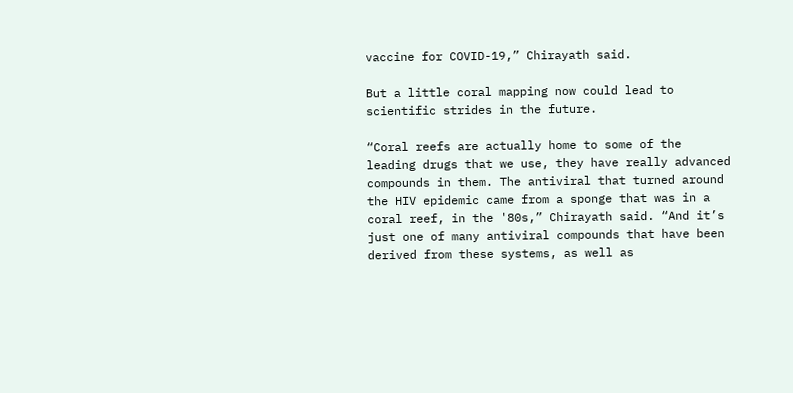vaccine for COVID-19,” Chirayath said.

But a little coral mapping now could lead to scientific strides in the future.

“Coral reefs are actually home to some of the leading drugs that we use, they have really advanced compounds in them. The antiviral that turned around the HIV epidemic came from a sponge that was in a coral reef, in the '80s,” Chirayath said. “And it’s just one of many antiviral compounds that have been derived from these systems, as well as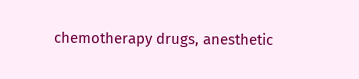chemotherapy drugs, anesthetic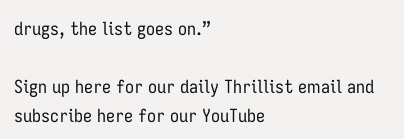drugs, the list goes on.”

Sign up here for our daily Thrillist email and subscribe here for our YouTube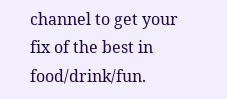channel to get your fix of the best in food/drink/fun.